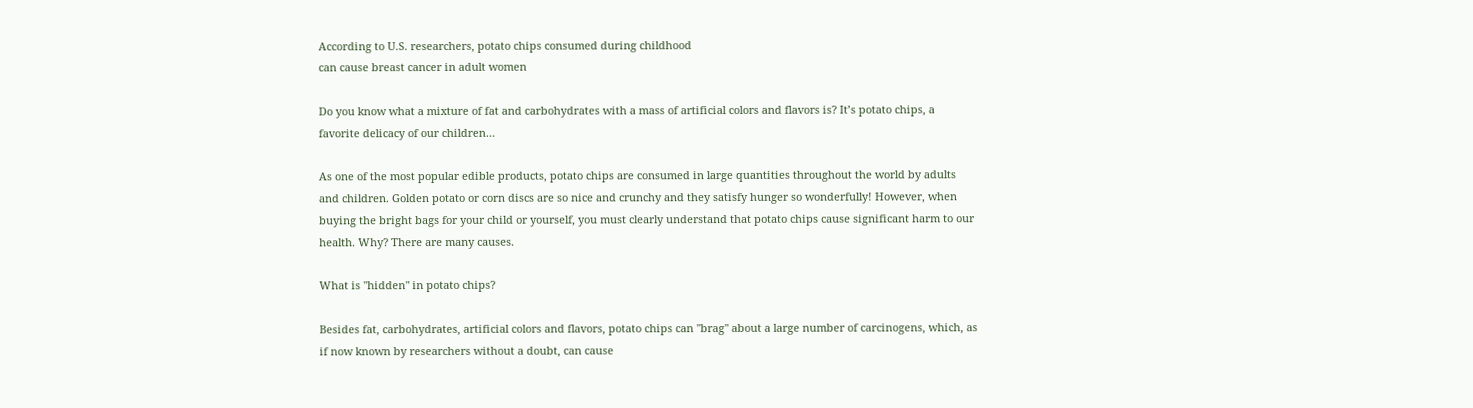According to U.S. researchers, potato chips consumed during childhood
can cause breast cancer in adult women

Do you know what a mixture of fat and carbohydrates with a mass of artificial colors and flavors is? It’s potato chips, a favorite delicacy of our children…

As one of the most popular edible products, potato chips are consumed in large quantities throughout the world by adults and children. Golden potato or corn discs are so nice and crunchy and they satisfy hunger so wonderfully! However, when buying the bright bags for your child or yourself, you must clearly understand that potato chips cause significant harm to our health. Why? There are many causes.

What is "hidden" in potato chips?

Besides fat, carbohydrates, artificial colors and flavors, potato chips can "brag" about a large number of carcinogens, which, as if now known by researchers without a doubt, can cause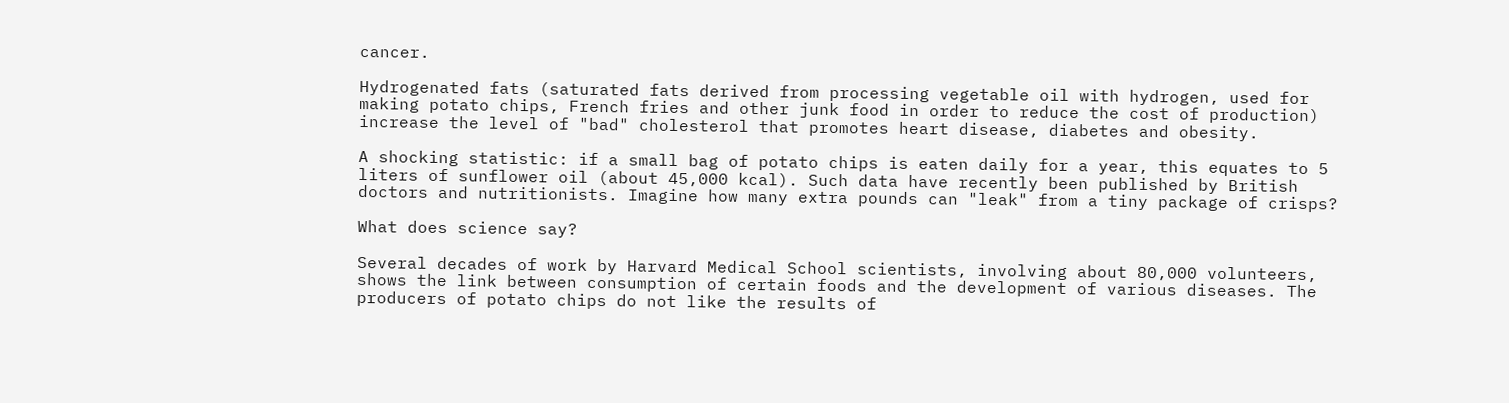cancer.

Hydrogenated fats (saturated fats derived from processing vegetable oil with hydrogen, used for making potato chips, French fries and other junk food in order to reduce the cost of production) increase the level of "bad" cholesterol that promotes heart disease, diabetes and obesity.

A shocking statistic: if a small bag of potato chips is eaten daily for a year, this equates to 5 liters of sunflower oil (about 45,000 kcal). Such data have recently been published by British doctors and nutritionists. Imagine how many extra pounds can "leak" from a tiny package of crisps?

What does science say?

Several decades of work by Harvard Medical School scientists, involving about 80,000 volunteers, shows the link between consumption of certain foods and the development of various diseases. The producers of potato chips do not like the results of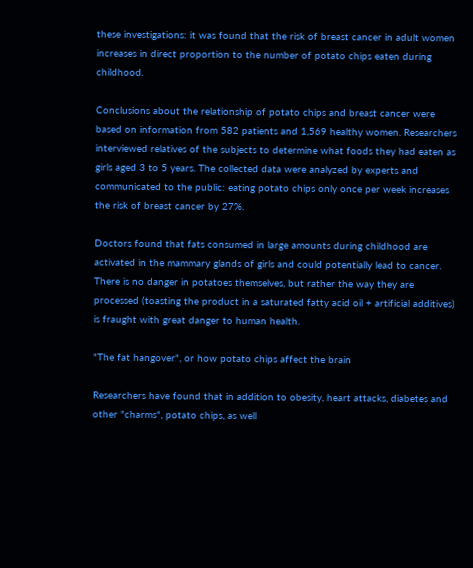these investigations: it was found that the risk of breast cancer in adult women increases in direct proportion to the number of potato chips eaten during childhood.

Conclusions about the relationship of potato chips and breast cancer were based on information from 582 patients and 1,569 healthy women. Researchers interviewed relatives of the subjects to determine what foods they had eaten as girls aged 3 to 5 years. The collected data were analyzed by experts and communicated to the public: eating potato chips only once per week increases the risk of breast cancer by 27%.

Doctors found that fats consumed in large amounts during childhood are activated in the mammary glands of girls and could potentially lead to cancer. There is no danger in potatoes themselves, but rather the way they are processed (toasting the product in a saturated fatty acid oil + artificial additives) is fraught with great danger to human health.

"The fat hangover", or how potato chips affect the brain

Researchers have found that in addition to obesity, heart attacks, diabetes and other "charms", potato chips, as well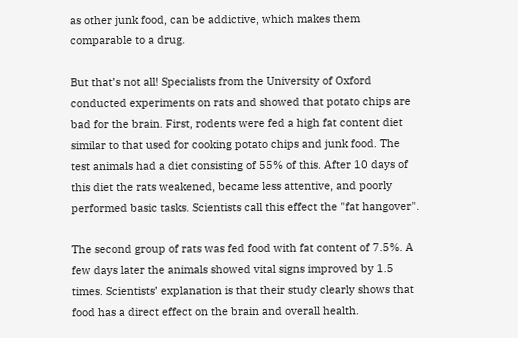as other junk food, can be addictive, which makes them comparable to a drug.

But that’s not all! Specialists from the University of Oxford conducted experiments on rats and showed that potato chips are bad for the brain. First, rodents were fed a high fat content diet similar to that used for cooking potato chips and junk food. The test animals had a diet consisting of 55% of this. After 10 days of this diet the rats weakened, became less attentive, and poorly performed basic tasks. Scientists call this effect the "fat hangover".

The second group of rats was fed food with fat content of 7.5%. A few days later the animals showed vital signs improved by 1.5 times. Scientists’ explanation is that their study clearly shows that food has a direct effect on the brain and overall health.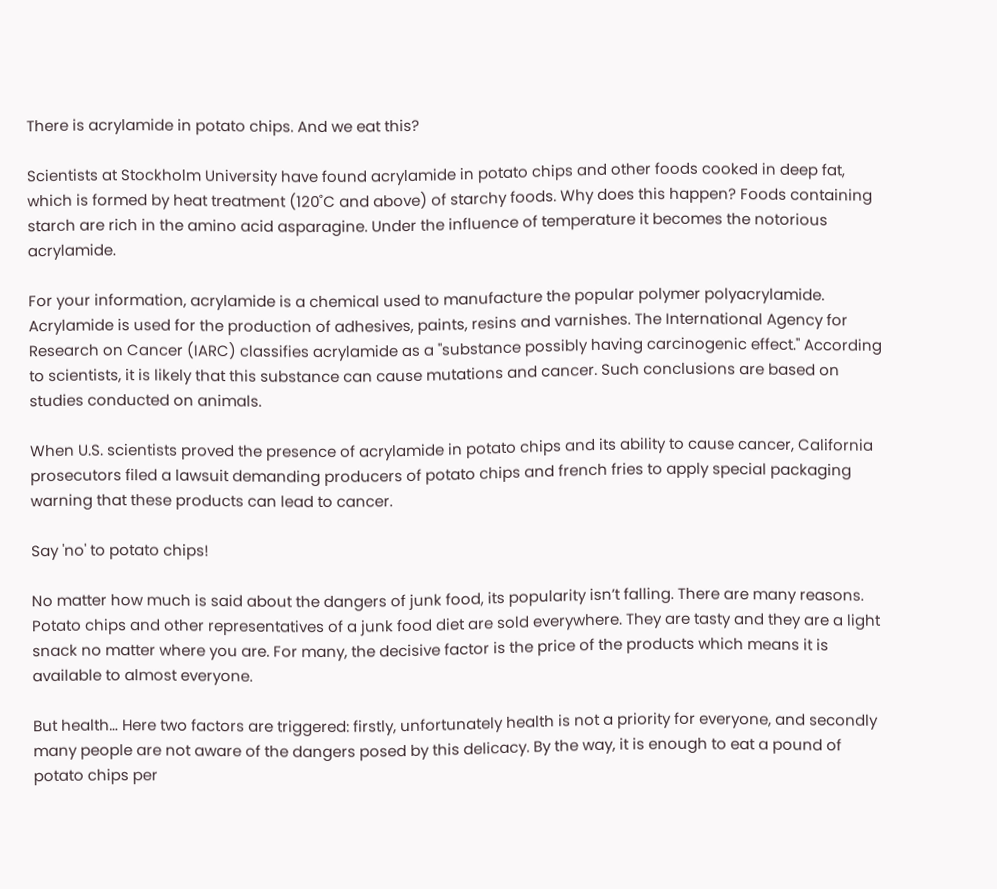There is acrylamide in potato chips. And we eat this?

Scientists at Stockholm University have found acrylamide in potato chips and other foods cooked in deep fat, which is formed by heat treatment (120˚C and above) of starchy foods. Why does this happen? Foods containing starch are rich in the amino acid asparagine. Under the influence of temperature it becomes the notorious acrylamide.

For your information, acrylamide is a chemical used to manufacture the popular polymer polyacrylamide. Acrylamide is used for the production of adhesives, paints, resins and varnishes. The International Agency for Research on Cancer (IARC) classifies acrylamide as a "substance possibly having carcinogenic effect." According to scientists, it is likely that this substance can cause mutations and cancer. Such conclusions are based on studies conducted on animals.

When U.S. scientists proved the presence of acrylamide in potato chips and its ability to cause cancer, California prosecutors filed a lawsuit demanding producers of potato chips and french fries to apply special packaging warning that these products can lead to cancer.

Say 'no' to potato chips!

No matter how much is said about the dangers of junk food, its popularity isn’t falling. There are many reasons. Potato chips and other representatives of a junk food diet are sold everywhere. They are tasty and they are a light snack no matter where you are. For many, the decisive factor is the price of the products which means it is available to almost everyone.

But health… Here two factors are triggered: firstly, unfortunately health is not a priority for everyone, and secondly many people are not aware of the dangers posed by this delicacy. By the way, it is enough to eat a pound of potato chips per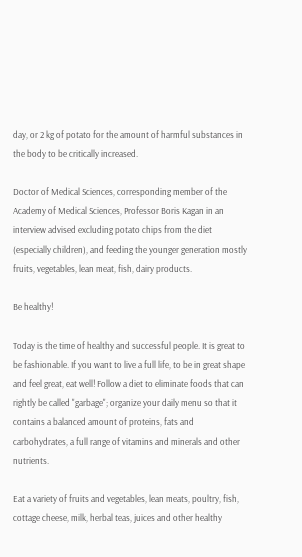day, or 2 kg of potato for the amount of harmful substances in the body to be critically increased.

Doctor of Medical Sciences, corresponding member of the Academy of Medical Sciences, Professor Boris Kagan in an interview advised excluding potato chips from the diet (especially children), and feeding the younger generation mostly fruits, vegetables, lean meat, fish, dairy products.

Be healthy!

Today is the time of healthy and successful people. It is great to be fashionable. If you want to live a full life, to be in great shape and feel great, eat well! Follow a diet to eliminate foods that can rightly be called "garbage"; organize your daily menu so that it contains a balanced amount of proteins, fats and carbohydrates, a full range of vitamins and minerals and other nutrients.

Eat a variety of fruits and vegetables, lean meats, poultry, fish, cottage cheese, milk, herbal teas, juices and other healthy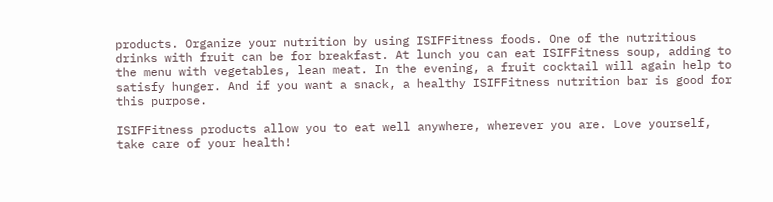products. Organize your nutrition by using ISIFFitness foods. One of the nutritious drinks with fruit can be for breakfast. At lunch you can eat ISIFFitness soup, adding to the menu with vegetables, lean meat. In the evening, a fruit cocktail will again help to satisfy hunger. And if you want a snack, a healthy ISIFFitness nutrition bar is good for this purpose.

ISIFFitness products allow you to eat well anywhere, wherever you are. Love yourself, take care of your health!